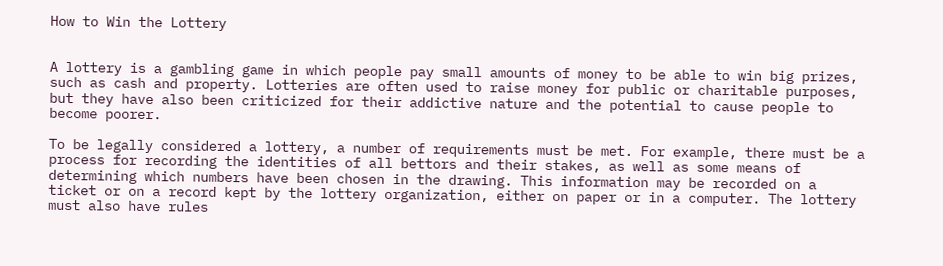How to Win the Lottery


A lottery is a gambling game in which people pay small amounts of money to be able to win big prizes, such as cash and property. Lotteries are often used to raise money for public or charitable purposes, but they have also been criticized for their addictive nature and the potential to cause people to become poorer.

To be legally considered a lottery, a number of requirements must be met. For example, there must be a process for recording the identities of all bettors and their stakes, as well as some means of determining which numbers have been chosen in the drawing. This information may be recorded on a ticket or on a record kept by the lottery organization, either on paper or in a computer. The lottery must also have rules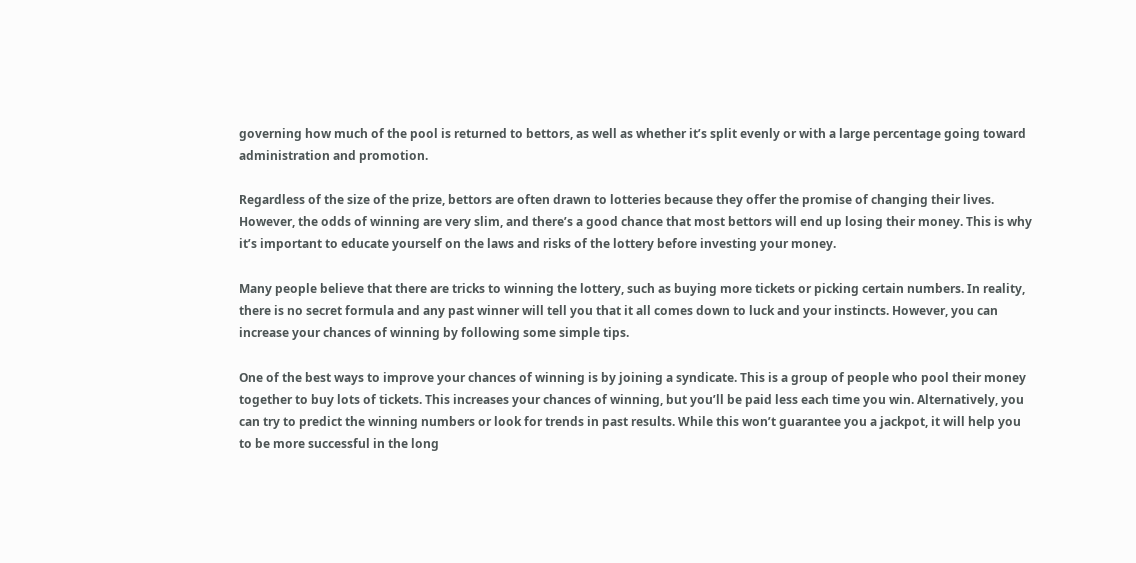governing how much of the pool is returned to bettors, as well as whether it’s split evenly or with a large percentage going toward administration and promotion.

Regardless of the size of the prize, bettors are often drawn to lotteries because they offer the promise of changing their lives. However, the odds of winning are very slim, and there’s a good chance that most bettors will end up losing their money. This is why it’s important to educate yourself on the laws and risks of the lottery before investing your money.

Many people believe that there are tricks to winning the lottery, such as buying more tickets or picking certain numbers. In reality, there is no secret formula and any past winner will tell you that it all comes down to luck and your instincts. However, you can increase your chances of winning by following some simple tips.

One of the best ways to improve your chances of winning is by joining a syndicate. This is a group of people who pool their money together to buy lots of tickets. This increases your chances of winning, but you’ll be paid less each time you win. Alternatively, you can try to predict the winning numbers or look for trends in past results. While this won’t guarantee you a jackpot, it will help you to be more successful in the long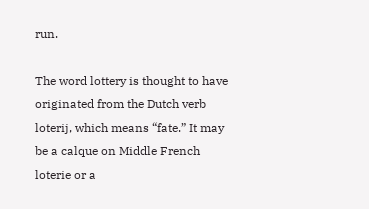run.

The word lottery is thought to have originated from the Dutch verb loterij, which means “fate.” It may be a calque on Middle French loterie or a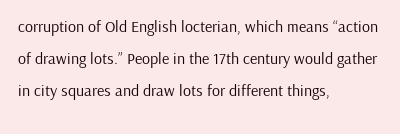corruption of Old English locterian, which means “action of drawing lots.” People in the 17th century would gather in city squares and draw lots for different things,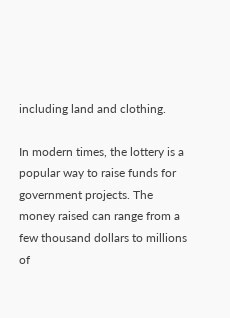including land and clothing.

In modern times, the lottery is a popular way to raise funds for government projects. The money raised can range from a few thousand dollars to millions of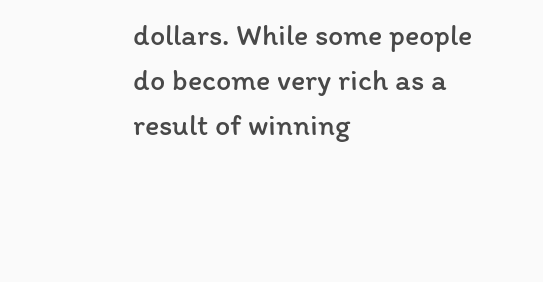dollars. While some people do become very rich as a result of winning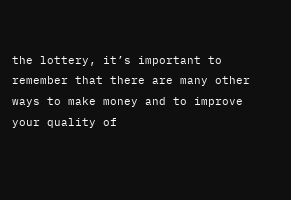the lottery, it’s important to remember that there are many other ways to make money and to improve your quality of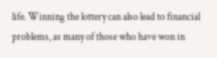life. Winning the lottery can also lead to financial problems, as many of those who have won in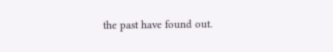the past have found out.